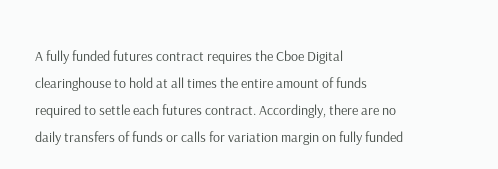A fully funded futures contract requires the Cboe Digital clearinghouse to hold at all times the entire amount of funds required to settle each futures contract. Accordingly, there are no daily transfers of funds or calls for variation margin on fully funded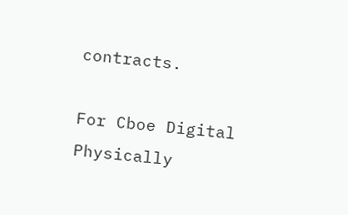contracts.

For Cboe Digital Physically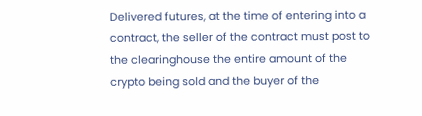Delivered futures, at the time of entering into a contract, the seller of the contract must post to the clearinghouse the entire amount of the crypto being sold and the buyer of the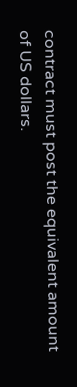contract must post the equivalent amount of US dollars.